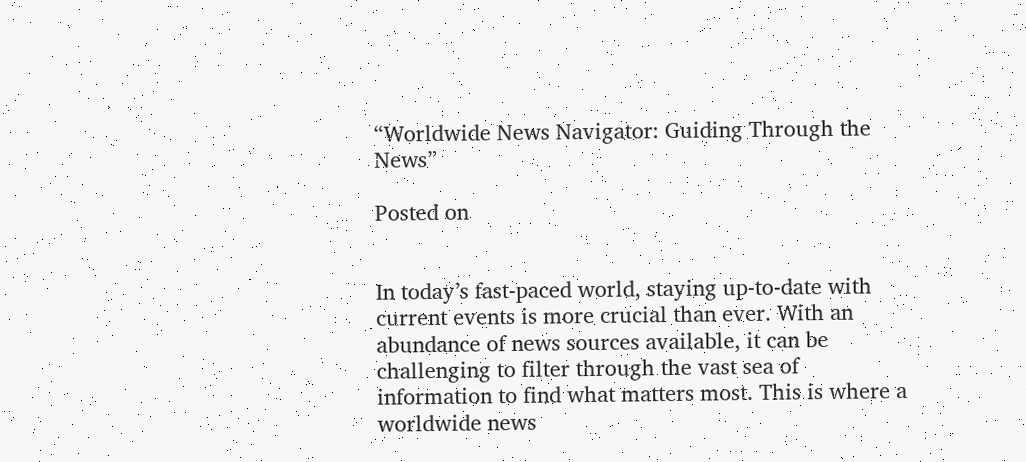“Worldwide News Navigator: Guiding Through the News”

Posted on


In today’s fast-paced world, staying up-to-date with current events is more crucial than ever. With an abundance of news sources available, it can be challenging to filter through the vast sea of information to find what matters most. This is where a worldwide news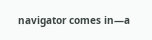navigator comes in—a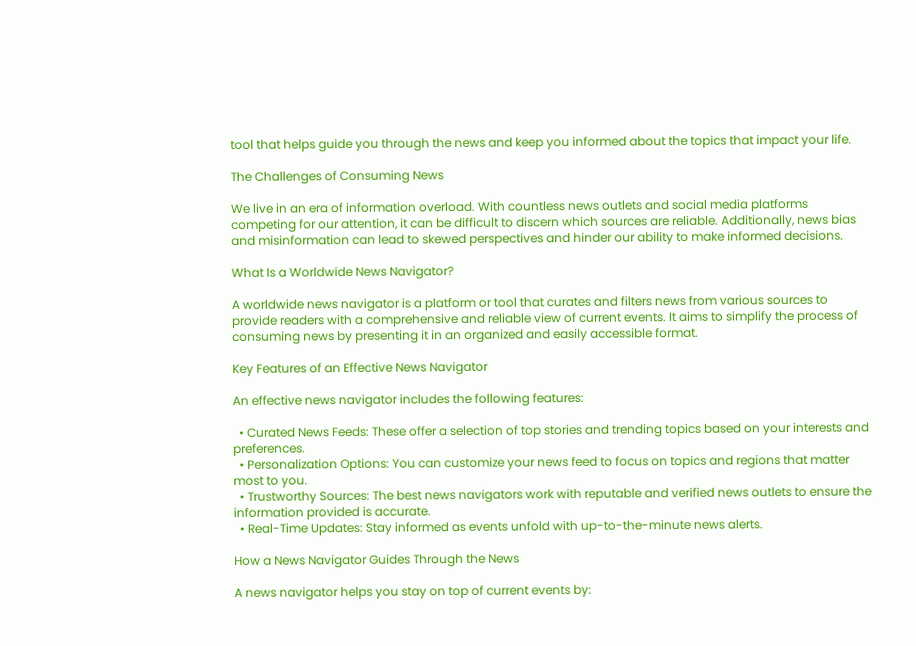tool that helps guide you through the news and keep you informed about the topics that impact your life.

The Challenges of Consuming News

We live in an era of information overload. With countless news outlets and social media platforms competing for our attention, it can be difficult to discern which sources are reliable. Additionally, news bias and misinformation can lead to skewed perspectives and hinder our ability to make informed decisions.

What Is a Worldwide News Navigator?

A worldwide news navigator is a platform or tool that curates and filters news from various sources to provide readers with a comprehensive and reliable view of current events. It aims to simplify the process of consuming news by presenting it in an organized and easily accessible format.

Key Features of an Effective News Navigator

An effective news navigator includes the following features:

  • Curated News Feeds: These offer a selection of top stories and trending topics based on your interests and preferences.
  • Personalization Options: You can customize your news feed to focus on topics and regions that matter most to you.
  • Trustworthy Sources: The best news navigators work with reputable and verified news outlets to ensure the information provided is accurate.
  • Real-Time Updates: Stay informed as events unfold with up-to-the-minute news alerts.

How a News Navigator Guides Through the News

A news navigator helps you stay on top of current events by: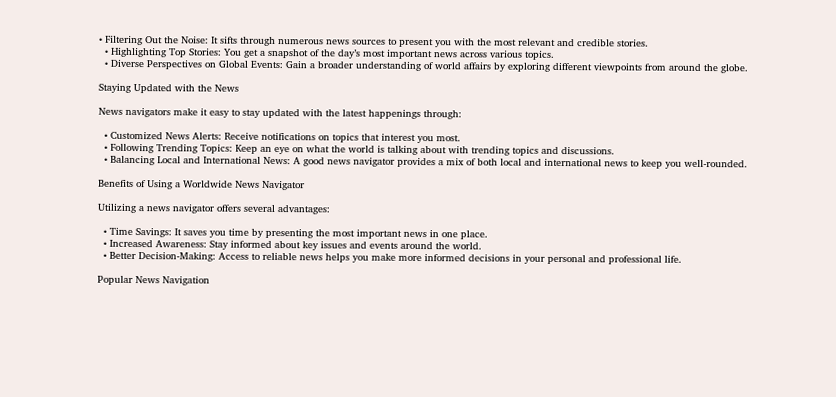• Filtering Out the Noise: It sifts through numerous news sources to present you with the most relevant and credible stories.
  • Highlighting Top Stories: You get a snapshot of the day’s most important news across various topics.
  • Diverse Perspectives on Global Events: Gain a broader understanding of world affairs by exploring different viewpoints from around the globe.

Staying Updated with the News

News navigators make it easy to stay updated with the latest happenings through:

  • Customized News Alerts: Receive notifications on topics that interest you most.
  • Following Trending Topics: Keep an eye on what the world is talking about with trending topics and discussions.
  • Balancing Local and International News: A good news navigator provides a mix of both local and international news to keep you well-rounded.

Benefits of Using a Worldwide News Navigator

Utilizing a news navigator offers several advantages:

  • Time Savings: It saves you time by presenting the most important news in one place.
  • Increased Awareness: Stay informed about key issues and events around the world.
  • Better Decision-Making: Access to reliable news helps you make more informed decisions in your personal and professional life.

Popular News Navigation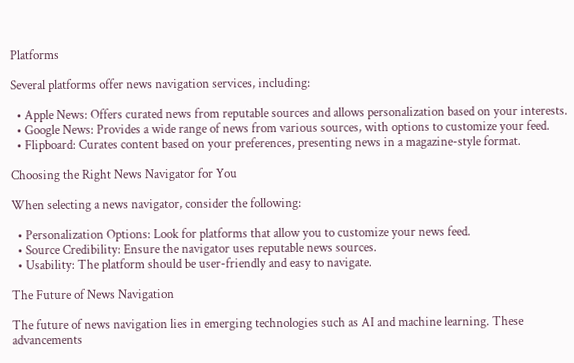Platforms

Several platforms offer news navigation services, including:

  • Apple News: Offers curated news from reputable sources and allows personalization based on your interests.
  • Google News: Provides a wide range of news from various sources, with options to customize your feed.
  • Flipboard: Curates content based on your preferences, presenting news in a magazine-style format.

Choosing the Right News Navigator for You

When selecting a news navigator, consider the following:

  • Personalization Options: Look for platforms that allow you to customize your news feed.
  • Source Credibility: Ensure the navigator uses reputable news sources.
  • Usability: The platform should be user-friendly and easy to navigate.

The Future of News Navigation

The future of news navigation lies in emerging technologies such as AI and machine learning. These advancements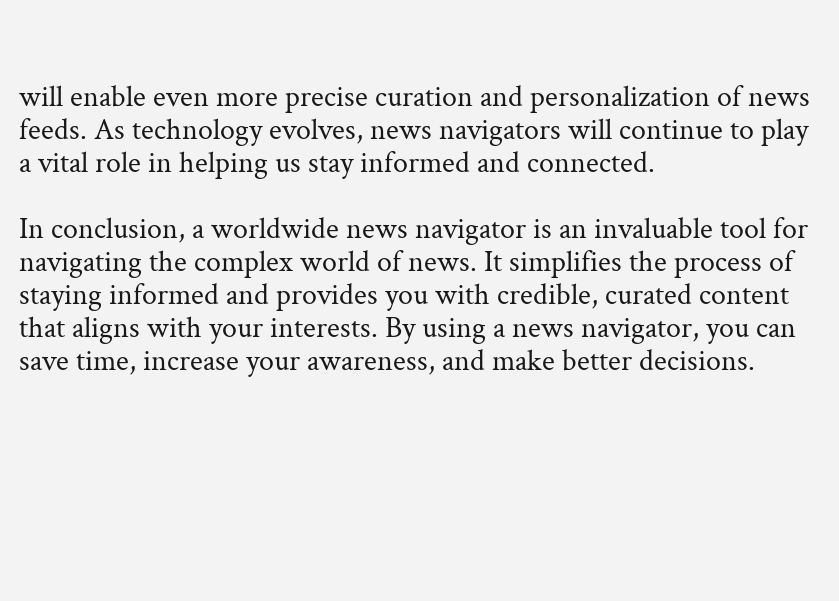will enable even more precise curation and personalization of news feeds. As technology evolves, news navigators will continue to play a vital role in helping us stay informed and connected.

In conclusion, a worldwide news navigator is an invaluable tool for navigating the complex world of news. It simplifies the process of staying informed and provides you with credible, curated content that aligns with your interests. By using a news navigator, you can save time, increase your awareness, and make better decisions.